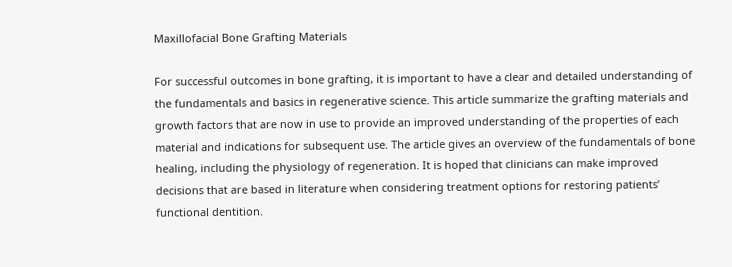Maxillofacial Bone Grafting Materials

For successful outcomes in bone grafting, it is important to have a clear and detailed understanding of the fundamentals and basics in regenerative science. This article summarize the grafting materials and growth factors that are now in use to provide an improved understanding of the properties of each material and indications for subsequent use. The article gives an overview of the fundamentals of bone healing, including the physiology of regeneration. It is hoped that clinicians can make improved decisions that are based in literature when considering treatment options for restoring patients’ functional dentition.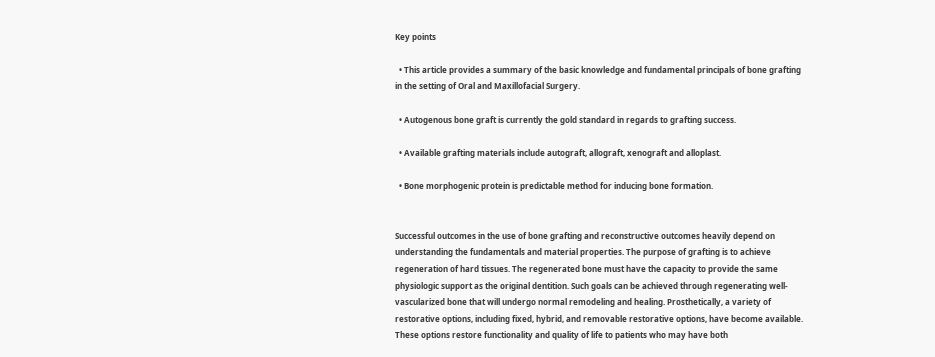Key points

  • This article provides a summary of the basic knowledge and fundamental principals of bone grafting in the setting of Oral and Maxillofacial Surgery.

  • Autogenous bone graft is currently the gold standard in regards to grafting success.

  • Available grafting materials include autograft, allograft, xenograft and alloplast.

  • Bone morphogenic protein is predictable method for inducing bone formation.


Successful outcomes in the use of bone grafting and reconstructive outcomes heavily depend on understanding the fundamentals and material properties. The purpose of grafting is to achieve regeneration of hard tissues. The regenerated bone must have the capacity to provide the same physiologic support as the original dentition. Such goals can be achieved through regenerating well-vascularized bone that will undergo normal remodeling and healing. Prosthetically, a variety of restorative options, including fixed, hybrid, and removable restorative options, have become available. These options restore functionality and quality of life to patients who may have both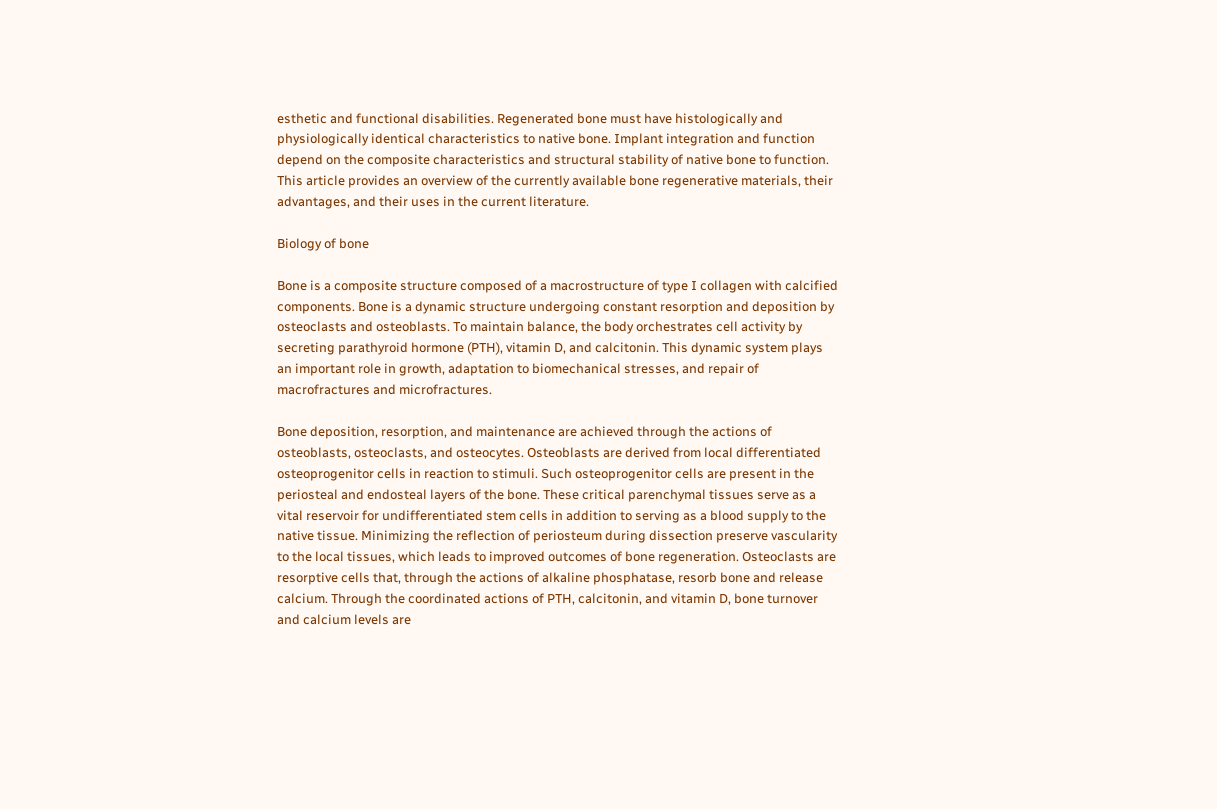esthetic and functional disabilities. Regenerated bone must have histologically and physiologically identical characteristics to native bone. Implant integration and function depend on the composite characteristics and structural stability of native bone to function. This article provides an overview of the currently available bone regenerative materials, their advantages, and their uses in the current literature.

Biology of bone

Bone is a composite structure composed of a macrostructure of type I collagen with calcified components. Bone is a dynamic structure undergoing constant resorption and deposition by osteoclasts and osteoblasts. To maintain balance, the body orchestrates cell activity by secreting parathyroid hormone (PTH), vitamin D, and calcitonin. This dynamic system plays an important role in growth, adaptation to biomechanical stresses, and repair of macrofractures and microfractures.

Bone deposition, resorption, and maintenance are achieved through the actions of osteoblasts, osteoclasts, and osteocytes. Osteoblasts are derived from local differentiated osteoprogenitor cells in reaction to stimuli. Such osteoprogenitor cells are present in the periosteal and endosteal layers of the bone. These critical parenchymal tissues serve as a vital reservoir for undifferentiated stem cells in addition to serving as a blood supply to the native tissue. Minimizing the reflection of periosteum during dissection preserve vascularity to the local tissues, which leads to improved outcomes of bone regeneration. Osteoclasts are resorptive cells that, through the actions of alkaline phosphatase, resorb bone and release calcium. Through the coordinated actions of PTH, calcitonin, and vitamin D, bone turnover and calcium levels are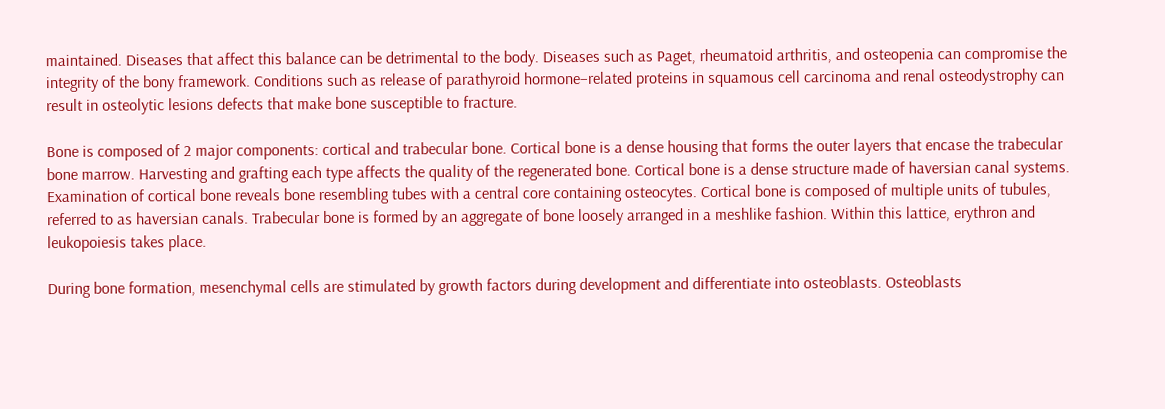maintained. Diseases that affect this balance can be detrimental to the body. Diseases such as Paget, rheumatoid arthritis, and osteopenia can compromise the integrity of the bony framework. Conditions such as release of parathyroid hormone–related proteins in squamous cell carcinoma and renal osteodystrophy can result in osteolytic lesions defects that make bone susceptible to fracture.

Bone is composed of 2 major components: cortical and trabecular bone. Cortical bone is a dense housing that forms the outer layers that encase the trabecular bone marrow. Harvesting and grafting each type affects the quality of the regenerated bone. Cortical bone is a dense structure made of haversian canal systems. Examination of cortical bone reveals bone resembling tubes with a central core containing osteocytes. Cortical bone is composed of multiple units of tubules, referred to as haversian canals. Trabecular bone is formed by an aggregate of bone loosely arranged in a meshlike fashion. Within this lattice, erythron and leukopoiesis takes place.

During bone formation, mesenchymal cells are stimulated by growth factors during development and differentiate into osteoblasts. Osteoblasts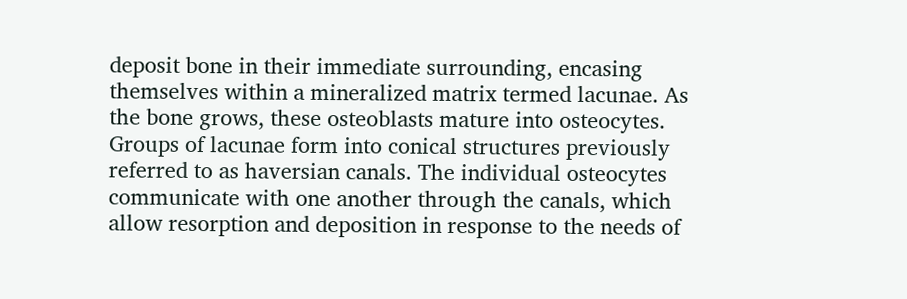deposit bone in their immediate surrounding, encasing themselves within a mineralized matrix termed lacunae. As the bone grows, these osteoblasts mature into osteocytes. Groups of lacunae form into conical structures previously referred to as haversian canals. The individual osteocytes communicate with one another through the canals, which allow resorption and deposition in response to the needs of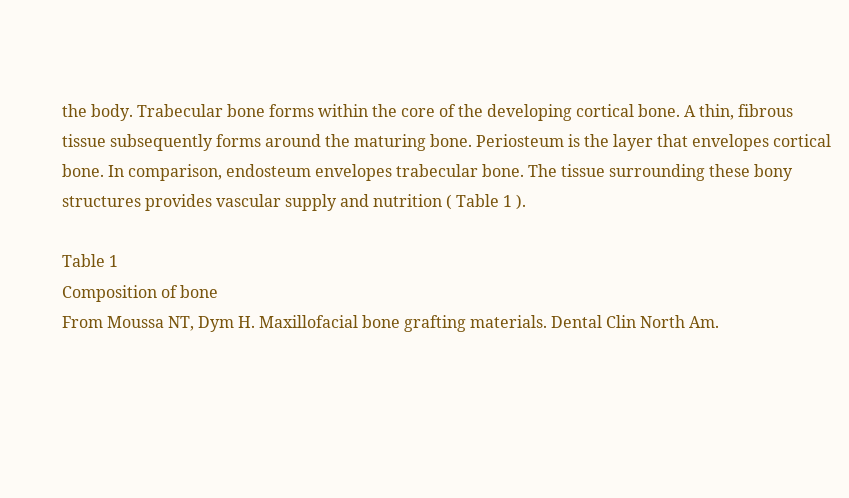the body. Trabecular bone forms within the core of the developing cortical bone. A thin, fibrous tissue subsequently forms around the maturing bone. Periosteum is the layer that envelopes cortical bone. In comparison, endosteum envelopes trabecular bone. The tissue surrounding these bony structures provides vascular supply and nutrition ( Table 1 ).

Table 1
Composition of bone
From Moussa NT, Dym H. Maxillofacial bone grafting materials. Dental Clin North Am.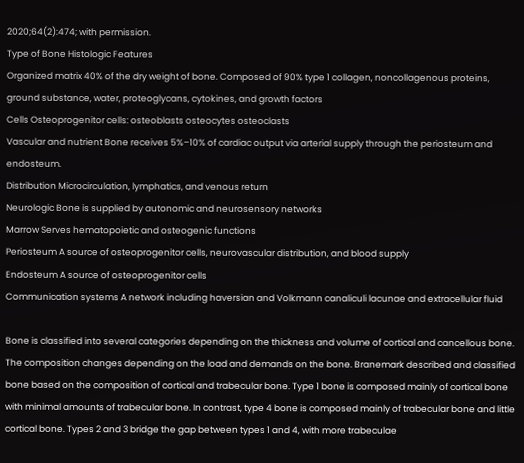2020;64(2):474; with permission.
Type of Bone Histologic Features
Organized matrix 40% of the dry weight of bone. Composed of 90% type 1 collagen, noncollagenous proteins, ground substance, water, proteoglycans, cytokines, and growth factors
Cells Osteoprogenitor cells: osteoblasts osteocytes osteoclasts
Vascular and nutrient Bone receives 5%–10% of cardiac output via arterial supply through the periosteum and endosteum.
Distribution Microcirculation, lymphatics, and venous return
Neurologic Bone is supplied by autonomic and neurosensory networks
Marrow Serves hematopoietic and osteogenic functions
Periosteum A source of osteoprogenitor cells, neurovascular distribution, and blood supply
Endosteum A source of osteoprogenitor cells
Communication systems A network including haversian and Volkmann canaliculi lacunae and extracellular fluid

Bone is classified into several categories depending on the thickness and volume of cortical and cancellous bone. The composition changes depending on the load and demands on the bone. Branemark described and classified bone based on the composition of cortical and trabecular bone. Type 1 bone is composed mainly of cortical bone with minimal amounts of trabecular bone. In contrast, type 4 bone is composed mainly of trabecular bone and little cortical bone. Types 2 and 3 bridge the gap between types 1 and 4, with more trabeculae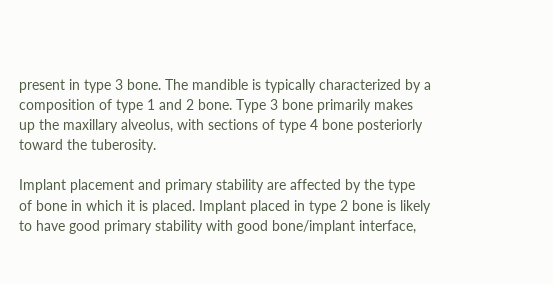present in type 3 bone. The mandible is typically characterized by a composition of type 1 and 2 bone. Type 3 bone primarily makes up the maxillary alveolus, with sections of type 4 bone posteriorly toward the tuberosity.

Implant placement and primary stability are affected by the type of bone in which it is placed. Implant placed in type 2 bone is likely to have good primary stability with good bone/implant interface,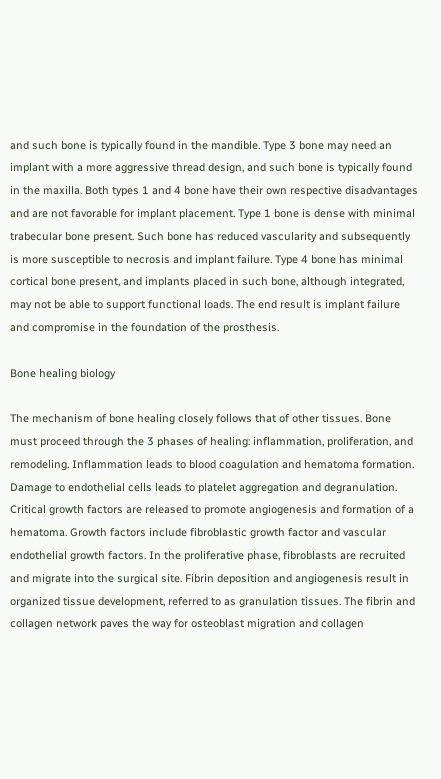and such bone is typically found in the mandible. Type 3 bone may need an implant with a more aggressive thread design, and such bone is typically found in the maxilla. Both types 1 and 4 bone have their own respective disadvantages and are not favorable for implant placement. Type 1 bone is dense with minimal trabecular bone present. Such bone has reduced vascularity and subsequently is more susceptible to necrosis and implant failure. Type 4 bone has minimal cortical bone present, and implants placed in such bone, although integrated, may not be able to support functional loads. The end result is implant failure and compromise in the foundation of the prosthesis.

Bone healing biology

The mechanism of bone healing closely follows that of other tissues. Bone must proceed through the 3 phases of healing: inflammation, proliferation, and remodeling. Inflammation leads to blood coagulation and hematoma formation. Damage to endothelial cells leads to platelet aggregation and degranulation. Critical growth factors are released to promote angiogenesis and formation of a hematoma. Growth factors include fibroblastic growth factor and vascular endothelial growth factors. In the proliferative phase, fibroblasts are recruited and migrate into the surgical site. Fibrin deposition and angiogenesis result in organized tissue development, referred to as granulation tissues. The fibrin and collagen network paves the way for osteoblast migration and collagen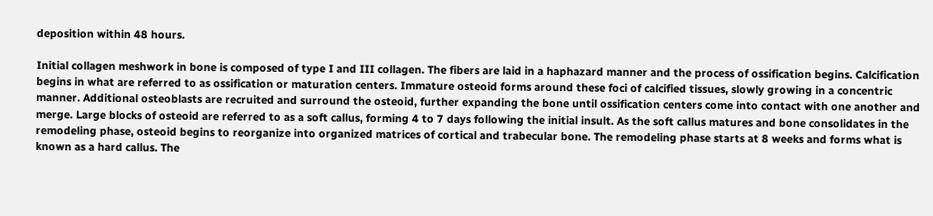deposition within 48 hours.

Initial collagen meshwork in bone is composed of type I and III collagen. The fibers are laid in a haphazard manner and the process of ossification begins. Calcification begins in what are referred to as ossification or maturation centers. Immature osteoid forms around these foci of calcified tissues, slowly growing in a concentric manner. Additional osteoblasts are recruited and surround the osteoid, further expanding the bone until ossification centers come into contact with one another and merge. Large blocks of osteoid are referred to as a soft callus, forming 4 to 7 days following the initial insult. As the soft callus matures and bone consolidates in the remodeling phase, osteoid begins to reorganize into organized matrices of cortical and trabecular bone. The remodeling phase starts at 8 weeks and forms what is known as a hard callus. The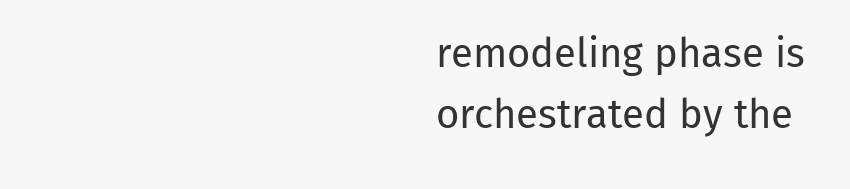remodeling phase is orchestrated by the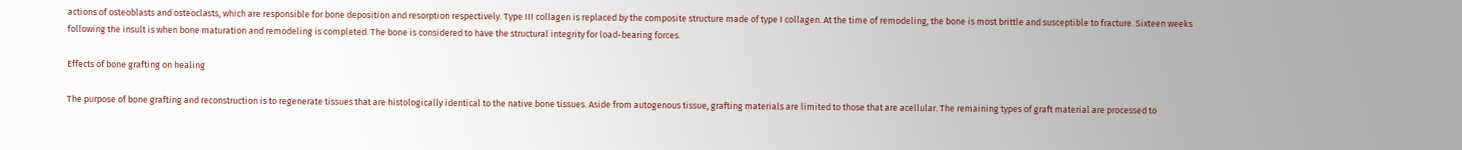actions of osteoblasts and osteoclasts, which are responsible for bone deposition and resorption respectively. Type III collagen is replaced by the composite structure made of type I collagen. At the time of remodeling, the bone is most brittle and susceptible to fracture. Sixteen weeks following the insult is when bone maturation and remodeling is completed. The bone is considered to have the structural integrity for load-bearing forces.

Effects of bone grafting on healing

The purpose of bone grafting and reconstruction is to regenerate tissues that are histologically identical to the native bone tissues. Aside from autogenous tissue, grafting materials are limited to those that are acellular. The remaining types of graft material are processed to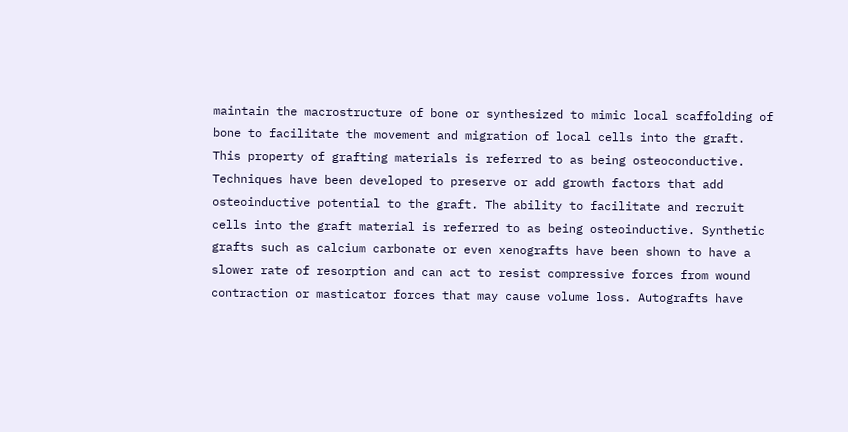maintain the macrostructure of bone or synthesized to mimic local scaffolding of bone to facilitate the movement and migration of local cells into the graft. This property of grafting materials is referred to as being osteoconductive. Techniques have been developed to preserve or add growth factors that add osteoinductive potential to the graft. The ability to facilitate and recruit cells into the graft material is referred to as being osteoinductive. Synthetic grafts such as calcium carbonate or even xenografts have been shown to have a slower rate of resorption and can act to resist compressive forces from wound contraction or masticator forces that may cause volume loss. Autografts have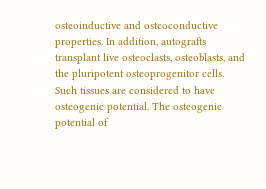osteoinductive and osteoconductive properties. In addition, autografts transplant live osteoclasts, osteoblasts, and the pluripotent osteoprogenitor cells. Such tissues are considered to have osteogenic potential. The osteogenic potential of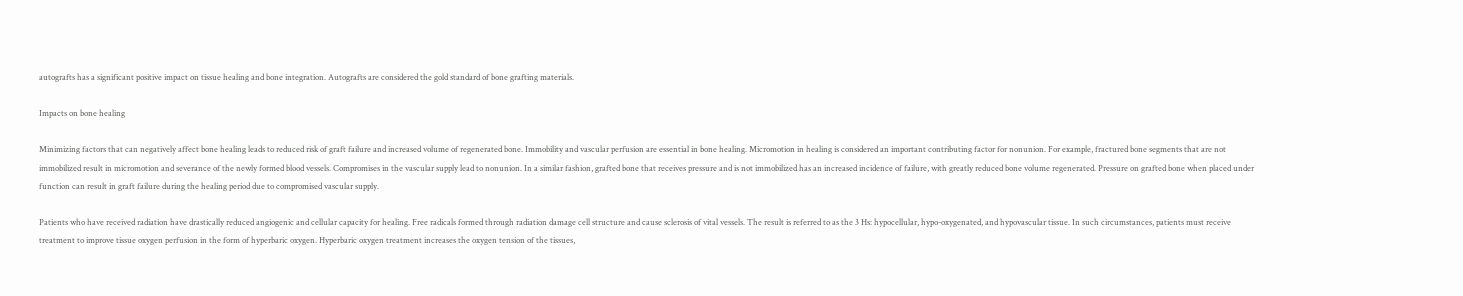autografts has a significant positive impact on tissue healing and bone integration. Autografts are considered the gold standard of bone grafting materials.

Impacts on bone healing

Minimizing factors that can negatively affect bone healing leads to reduced risk of graft failure and increased volume of regenerated bone. Immobility and vascular perfusion are essential in bone healing. Micromotion in healing is considered an important contributing factor for nonunion. For example, fractured bone segments that are not immobilized result in micromotion and severance of the newly formed blood vessels. Compromises in the vascular supply lead to nonunion. In a similar fashion, grafted bone that receives pressure and is not immobilized has an increased incidence of failure, with greatly reduced bone volume regenerated. Pressure on grafted bone when placed under function can result in graft failure during the healing period due to compromised vascular supply.

Patients who have received radiation have drastically reduced angiogenic and cellular capacity for healing. Free radicals formed through radiation damage cell structure and cause sclerosis of vital vessels. The result is referred to as the 3 Hs: hypocellular, hypo-oxygenated, and hypovascular tissue. In such circumstances, patients must receive treatment to improve tissue oxygen perfusion in the form of hyperbaric oxygen. Hyperbaric oxygen treatment increases the oxygen tension of the tissues,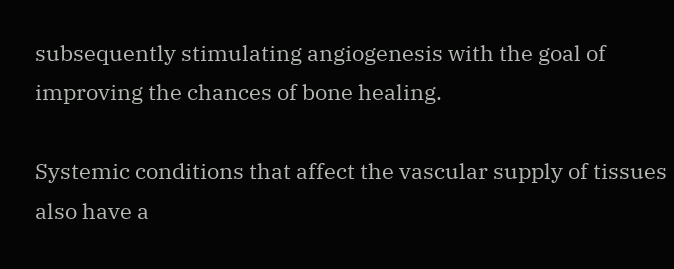subsequently stimulating angiogenesis with the goal of improving the chances of bone healing.

Systemic conditions that affect the vascular supply of tissues also have a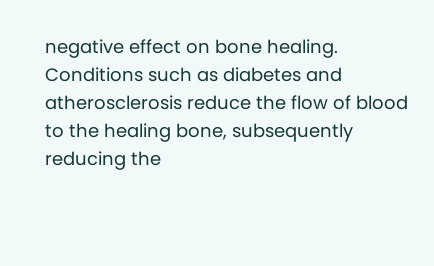negative effect on bone healing. Conditions such as diabetes and atherosclerosis reduce the flow of blood to the healing bone, subsequently reducing the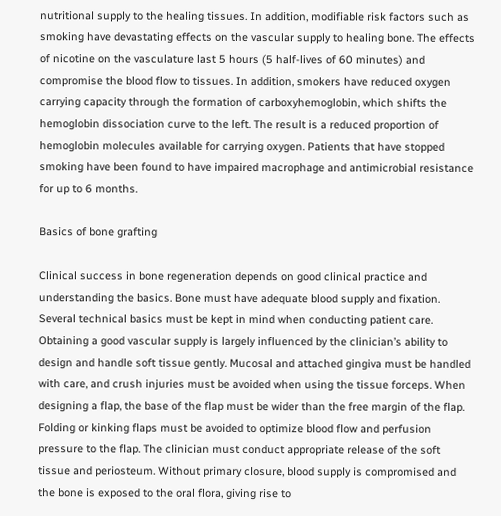nutritional supply to the healing tissues. In addition, modifiable risk factors such as smoking have devastating effects on the vascular supply to healing bone. The effects of nicotine on the vasculature last 5 hours (5 half-lives of 60 minutes) and compromise the blood flow to tissues. In addition, smokers have reduced oxygen carrying capacity through the formation of carboxyhemoglobin, which shifts the hemoglobin dissociation curve to the left. The result is a reduced proportion of hemoglobin molecules available for carrying oxygen. Patients that have stopped smoking have been found to have impaired macrophage and antimicrobial resistance for up to 6 months.

Basics of bone grafting

Clinical success in bone regeneration depends on good clinical practice and understanding the basics. Bone must have adequate blood supply and fixation. Several technical basics must be kept in mind when conducting patient care. Obtaining a good vascular supply is largely influenced by the clinician’s ability to design and handle soft tissue gently. Mucosal and attached gingiva must be handled with care, and crush injuries must be avoided when using the tissue forceps. When designing a flap, the base of the flap must be wider than the free margin of the flap. Folding or kinking flaps must be avoided to optimize blood flow and perfusion pressure to the flap. The clinician must conduct appropriate release of the soft tissue and periosteum. Without primary closure, blood supply is compromised and the bone is exposed to the oral flora, giving rise to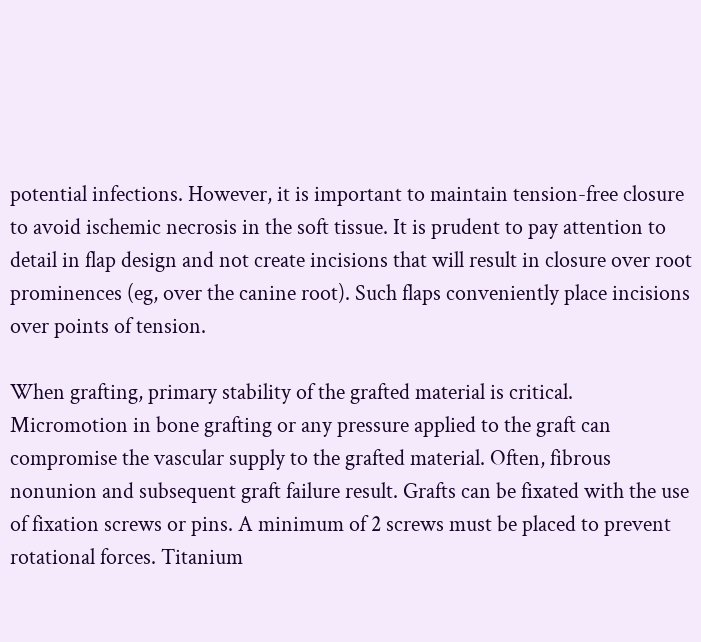potential infections. However, it is important to maintain tension-free closure to avoid ischemic necrosis in the soft tissue. It is prudent to pay attention to detail in flap design and not create incisions that will result in closure over root prominences (eg, over the canine root). Such flaps conveniently place incisions over points of tension.

When grafting, primary stability of the grafted material is critical. Micromotion in bone grafting or any pressure applied to the graft can compromise the vascular supply to the grafted material. Often, fibrous nonunion and subsequent graft failure result. Grafts can be fixated with the use of fixation screws or pins. A minimum of 2 screws must be placed to prevent rotational forces. Titanium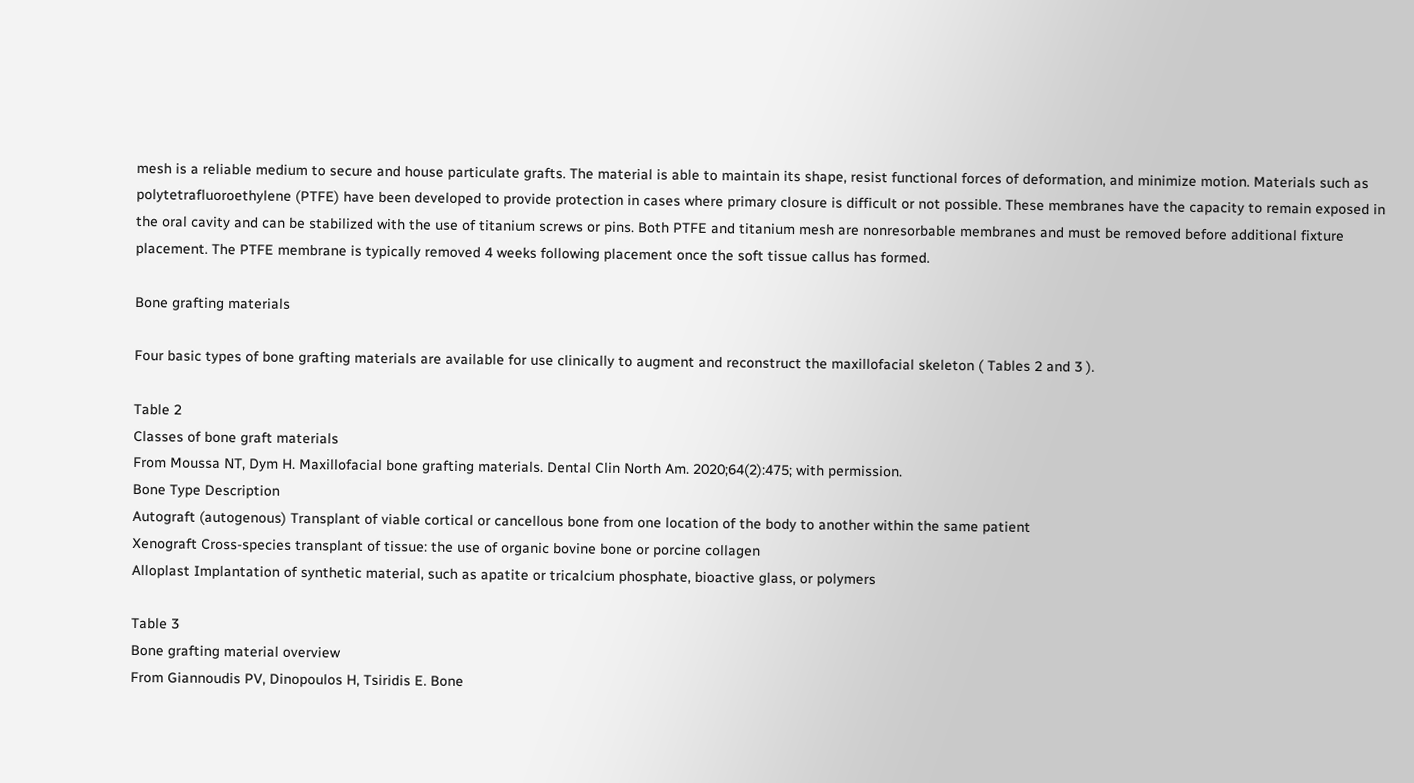mesh is a reliable medium to secure and house particulate grafts. The material is able to maintain its shape, resist functional forces of deformation, and minimize motion. Materials such as polytetrafluoroethylene (PTFE) have been developed to provide protection in cases where primary closure is difficult or not possible. These membranes have the capacity to remain exposed in the oral cavity and can be stabilized with the use of titanium screws or pins. Both PTFE and titanium mesh are nonresorbable membranes and must be removed before additional fixture placement. The PTFE membrane is typically removed 4 weeks following placement once the soft tissue callus has formed.

Bone grafting materials

Four basic types of bone grafting materials are available for use clinically to augment and reconstruct the maxillofacial skeleton ( Tables 2 and 3 ).

Table 2
Classes of bone graft materials
From Moussa NT, Dym H. Maxillofacial bone grafting materials. Dental Clin North Am. 2020;64(2):475; with permission.
Bone Type Description
Autograft (autogenous) Transplant of viable cortical or cancellous bone from one location of the body to another within the same patient
Xenograft Cross-species transplant of tissue: the use of organic bovine bone or porcine collagen
Alloplast Implantation of synthetic material, such as apatite or tricalcium phosphate, bioactive glass, or polymers

Table 3
Bone grafting material overview
From Giannoudis PV, Dinopoulos H, Tsiridis E. Bone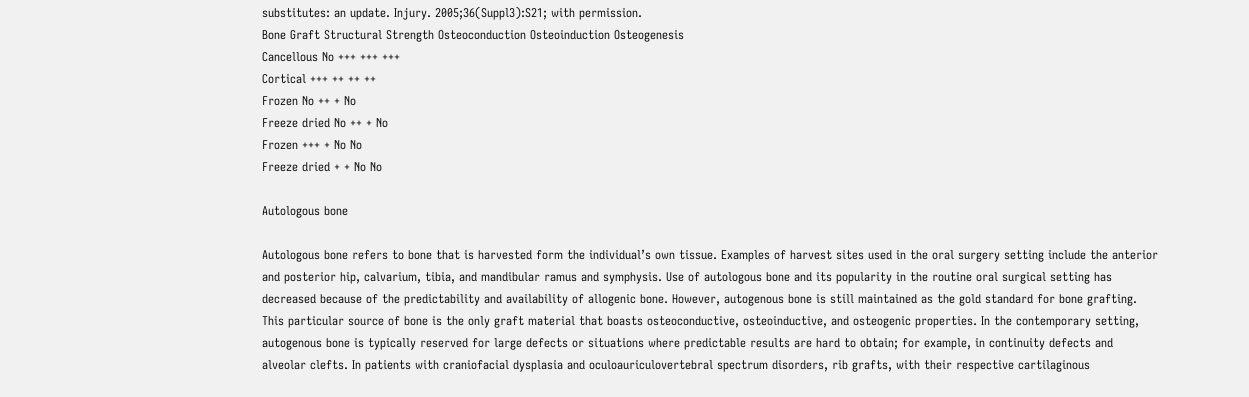substitutes: an update. Injury. 2005;36(Suppl3):S21; with permission.
Bone Graft Structural Strength Osteoconduction Osteoinduction Osteogenesis
Cancellous No +++ +++ +++
Cortical +++ ++ ++ ++
Frozen No ++ + No
Freeze dried No ++ + No
Frozen +++ + No No
Freeze dried + + No No

Autologous bone

Autologous bone refers to bone that is harvested form the individual’s own tissue. Examples of harvest sites used in the oral surgery setting include the anterior and posterior hip, calvarium, tibia, and mandibular ramus and symphysis. Use of autologous bone and its popularity in the routine oral surgical setting has decreased because of the predictability and availability of allogenic bone. However, autogenous bone is still maintained as the gold standard for bone grafting. This particular source of bone is the only graft material that boasts osteoconductive, osteoinductive, and osteogenic properties. In the contemporary setting, autogenous bone is typically reserved for large defects or situations where predictable results are hard to obtain; for example, in continuity defects and alveolar clefts. In patients with craniofacial dysplasia and oculoauriculovertebral spectrum disorders, rib grafts, with their respective cartilaginous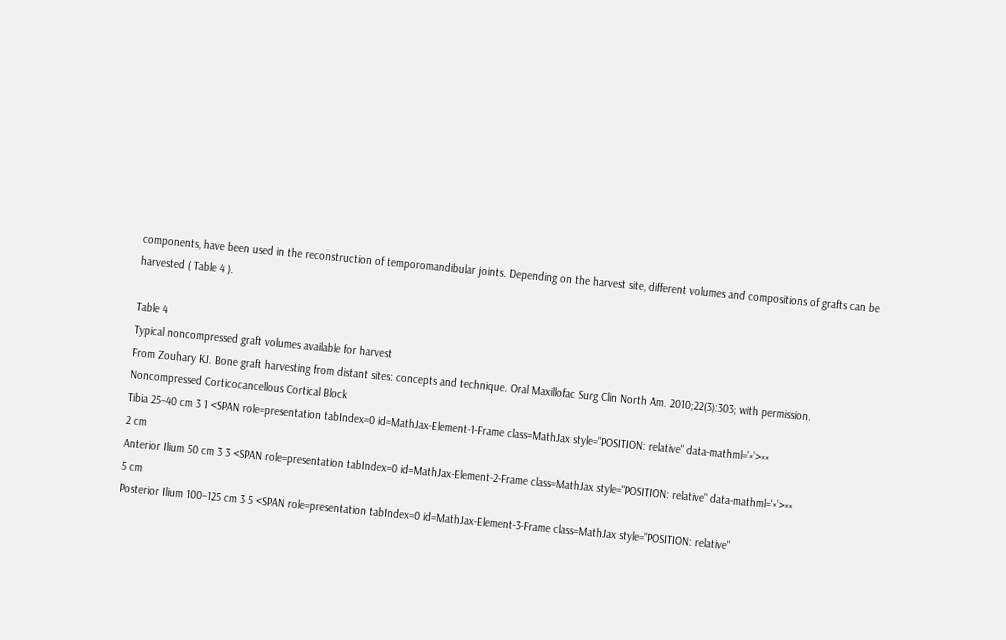components, have been used in the reconstruction of temporomandibular joints. Depending on the harvest site, different volumes and compositions of grafts can be harvested ( Table 4 ).

Table 4
Typical noncompressed graft volumes available for harvest
From Zouhary KJ. Bone graft harvesting from distant sites: concepts and technique. Oral Maxillofac Surg Clin North Am. 2010;22(3):303; with permission.
Noncompressed Corticocancellous Cortical Block
Tibia 25–40 cm 3 1 <SPAN role=presentation tabIndex=0 id=MathJax-Element-1-Frame class=MathJax style="POSITION: relative" data-mathml='×’>××
2 cm
Anterior Ilium 50 cm 3 3 <SPAN role=presentation tabIndex=0 id=MathJax-Element-2-Frame class=MathJax style="POSITION: relative" data-mathml='×’>××
5 cm
Posterior Ilium 100–125 cm 3 5 <SPAN role=presentation tabIndex=0 id=MathJax-Element-3-Frame class=MathJax style="POSITION: relative"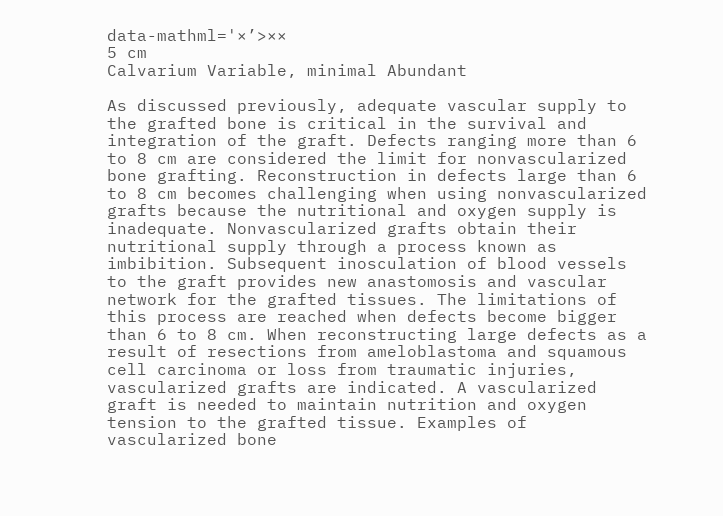data-mathml='×’>××
5 cm
Calvarium Variable, minimal Abundant

As discussed previously, adequate vascular supply to the grafted bone is critical in the survival and integration of the graft. Defects ranging more than 6 to 8 cm are considered the limit for nonvascularized bone grafting. Reconstruction in defects large than 6 to 8 cm becomes challenging when using nonvascularized grafts because the nutritional and oxygen supply is inadequate. Nonvascularized grafts obtain their nutritional supply through a process known as imbibition. Subsequent inosculation of blood vessels to the graft provides new anastomosis and vascular network for the grafted tissues. The limitations of this process are reached when defects become bigger than 6 to 8 cm. When reconstructing large defects as a result of resections from ameloblastoma and squamous cell carcinoma or loss from traumatic injuries, vascularized grafts are indicated. A vascularized graft is needed to maintain nutrition and oxygen tension to the grafted tissue. Examples of vascularized bone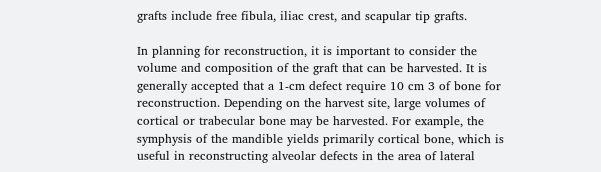grafts include free fibula, iliac crest, and scapular tip grafts.

In planning for reconstruction, it is important to consider the volume and composition of the graft that can be harvested. It is generally accepted that a 1-cm defect require 10 cm 3 of bone for reconstruction. Depending on the harvest site, large volumes of cortical or trabecular bone may be harvested. For example, the symphysis of the mandible yields primarily cortical bone, which is useful in reconstructing alveolar defects in the area of lateral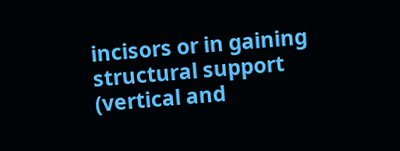incisors or in gaining structural support (vertical and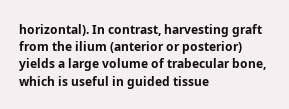horizontal). In contrast, harvesting graft from the ilium (anterior or posterior) yields a large volume of trabecular bone, which is useful in guided tissue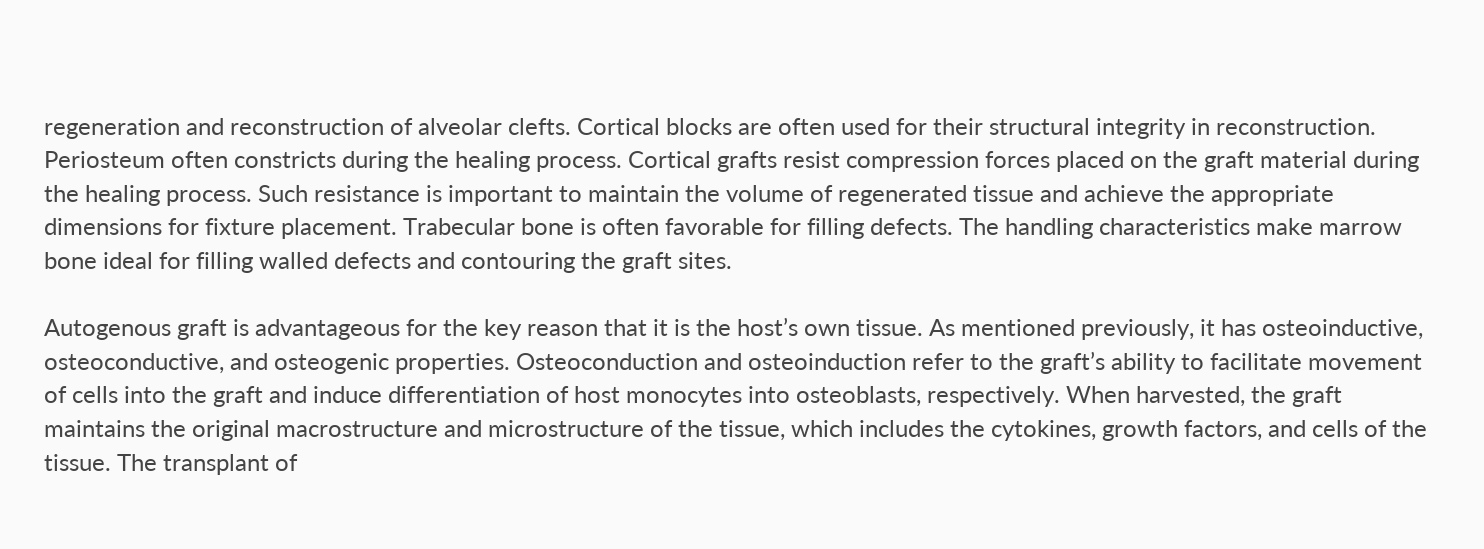regeneration and reconstruction of alveolar clefts. Cortical blocks are often used for their structural integrity in reconstruction. Periosteum often constricts during the healing process. Cortical grafts resist compression forces placed on the graft material during the healing process. Such resistance is important to maintain the volume of regenerated tissue and achieve the appropriate dimensions for fixture placement. Trabecular bone is often favorable for filling defects. The handling characteristics make marrow bone ideal for filling walled defects and contouring the graft sites.

Autogenous graft is advantageous for the key reason that it is the host’s own tissue. As mentioned previously, it has osteoinductive, osteoconductive, and osteogenic properties. Osteoconduction and osteoinduction refer to the graft’s ability to facilitate movement of cells into the graft and induce differentiation of host monocytes into osteoblasts, respectively. When harvested, the graft maintains the original macrostructure and microstructure of the tissue, which includes the cytokines, growth factors, and cells of the tissue. The transplant of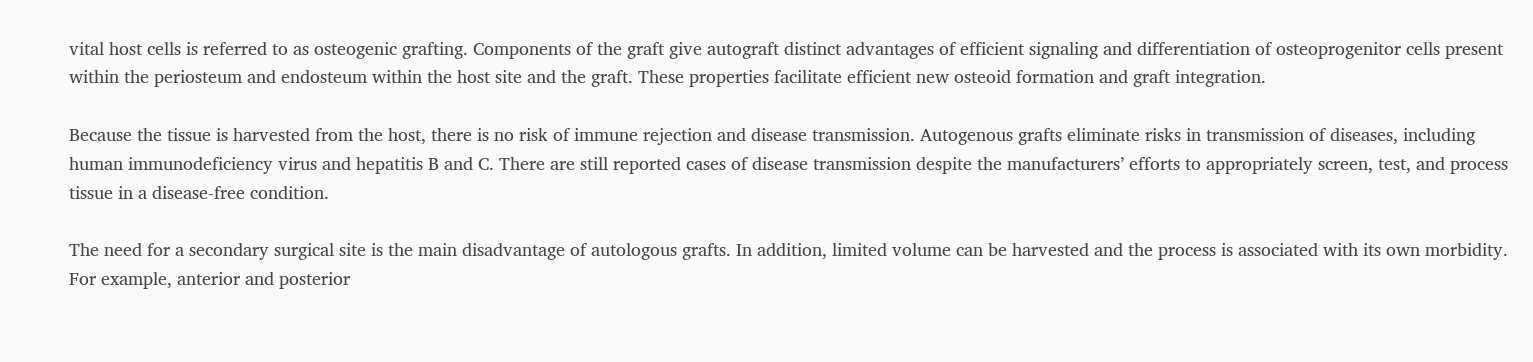vital host cells is referred to as osteogenic grafting. Components of the graft give autograft distinct advantages of efficient signaling and differentiation of osteoprogenitor cells present within the periosteum and endosteum within the host site and the graft. These properties facilitate efficient new osteoid formation and graft integration.

Because the tissue is harvested from the host, there is no risk of immune rejection and disease transmission. Autogenous grafts eliminate risks in transmission of diseases, including human immunodeficiency virus and hepatitis B and C. There are still reported cases of disease transmission despite the manufacturers’ efforts to appropriately screen, test, and process tissue in a disease-free condition.

The need for a secondary surgical site is the main disadvantage of autologous grafts. In addition, limited volume can be harvested and the process is associated with its own morbidity. For example, anterior and posterior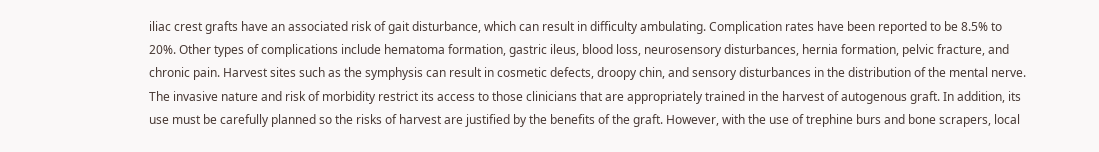iliac crest grafts have an associated risk of gait disturbance, which can result in difficulty ambulating. Complication rates have been reported to be 8.5% to 20%. Other types of complications include hematoma formation, gastric ileus, blood loss, neurosensory disturbances, hernia formation, pelvic fracture, and chronic pain. Harvest sites such as the symphysis can result in cosmetic defects, droopy chin, and sensory disturbances in the distribution of the mental nerve. The invasive nature and risk of morbidity restrict its access to those clinicians that are appropriately trained in the harvest of autogenous graft. In addition, its use must be carefully planned so the risks of harvest are justified by the benefits of the graft. However, with the use of trephine burs and bone scrapers, local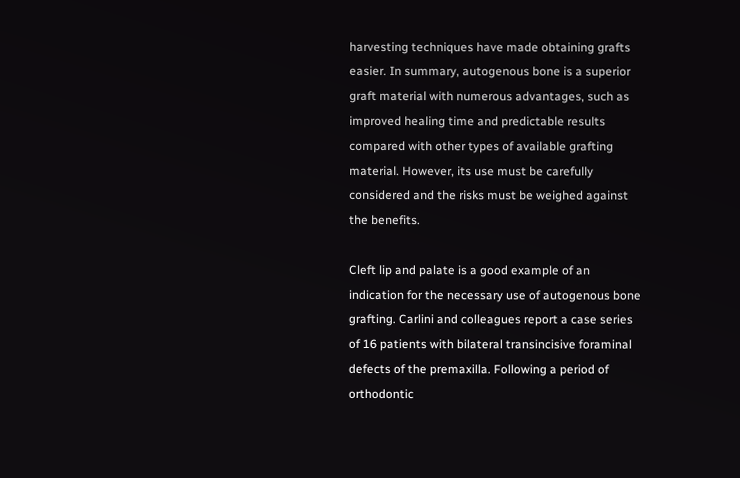harvesting techniques have made obtaining grafts easier. In summary, autogenous bone is a superior graft material with numerous advantages, such as improved healing time and predictable results compared with other types of available grafting material. However, its use must be carefully considered and the risks must be weighed against the benefits.

Cleft lip and palate is a good example of an indication for the necessary use of autogenous bone grafting. Carlini and colleagues report a case series of 16 patients with bilateral transincisive foraminal defects of the premaxilla. Following a period of orthodontic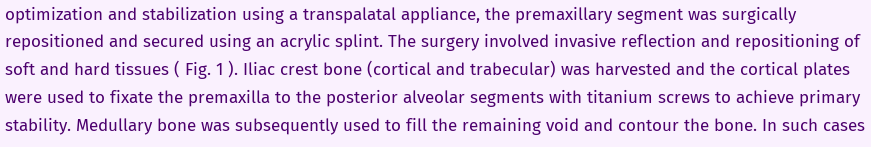optimization and stabilization using a transpalatal appliance, the premaxillary segment was surgically repositioned and secured using an acrylic splint. The surgery involved invasive reflection and repositioning of soft and hard tissues ( Fig. 1 ). Iliac crest bone (cortical and trabecular) was harvested and the cortical plates were used to fixate the premaxilla to the posterior alveolar segments with titanium screws to achieve primary stability. Medullary bone was subsequently used to fill the remaining void and contour the bone. In such cases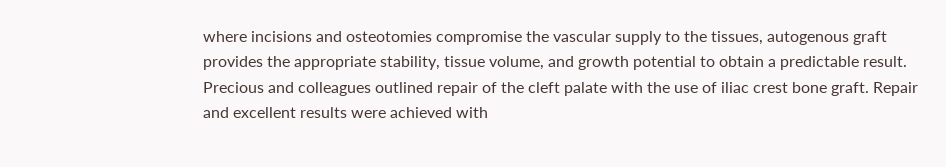where incisions and osteotomies compromise the vascular supply to the tissues, autogenous graft provides the appropriate stability, tissue volume, and growth potential to obtain a predictable result. Precious and colleagues outlined repair of the cleft palate with the use of iliac crest bone graft. Repair and excellent results were achieved with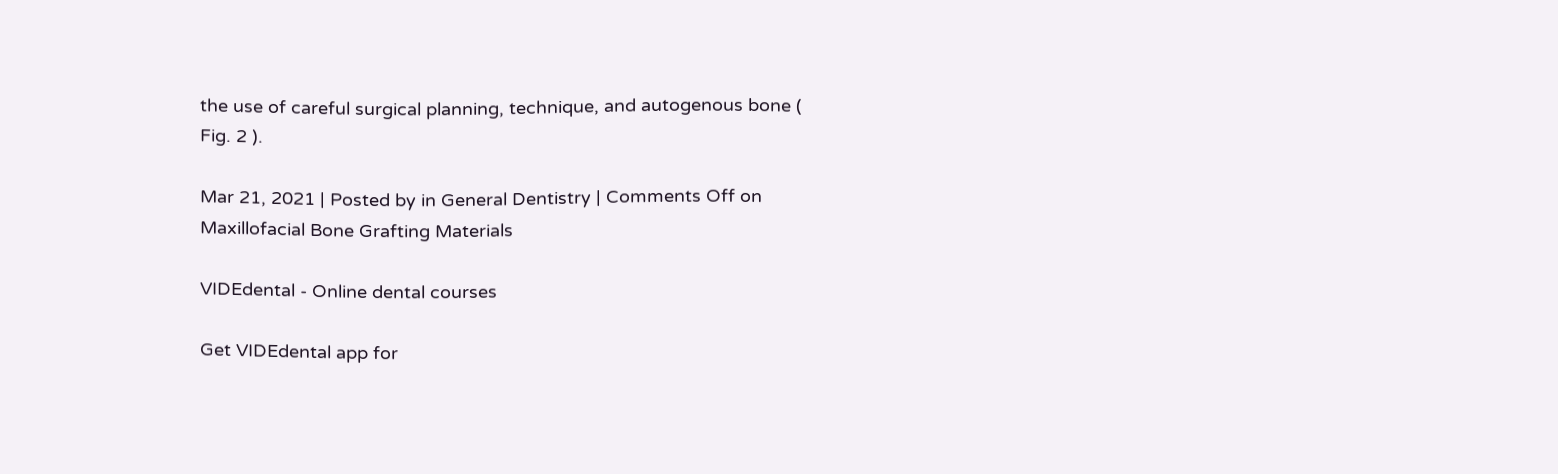the use of careful surgical planning, technique, and autogenous bone ( Fig. 2 ).

Mar 21, 2021 | Posted by in General Dentistry | Comments Off on Maxillofacial Bone Grafting Materials

VIDEdental - Online dental courses

Get VIDEdental app for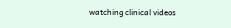watching clinical videos